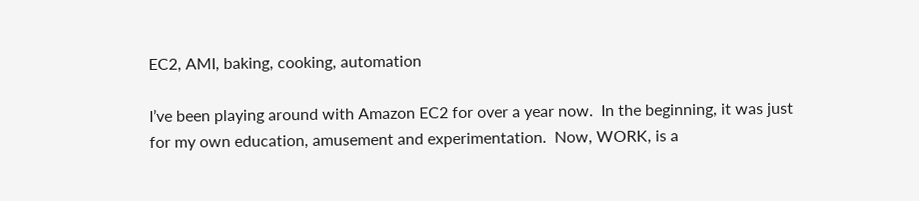EC2, AMI, baking, cooking, automation

I’ve been playing around with Amazon EC2 for over a year now.  In the beginning, it was just for my own education, amusement and experimentation.  Now, WORK, is a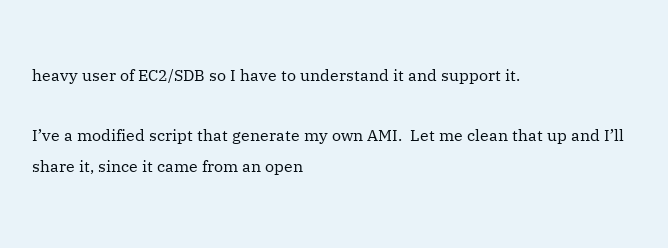heavy user of EC2/SDB so I have to understand it and support it.

I’ve a modified script that generate my own AMI.  Let me clean that up and I’ll share it, since it came from an open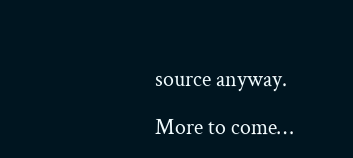source anyway.

More to come…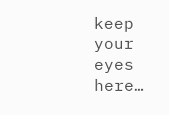keep your eyes here…